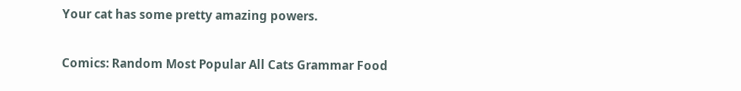Your cat has some pretty amazing powers.

Comics: Random Most Popular All Cats Grammar Food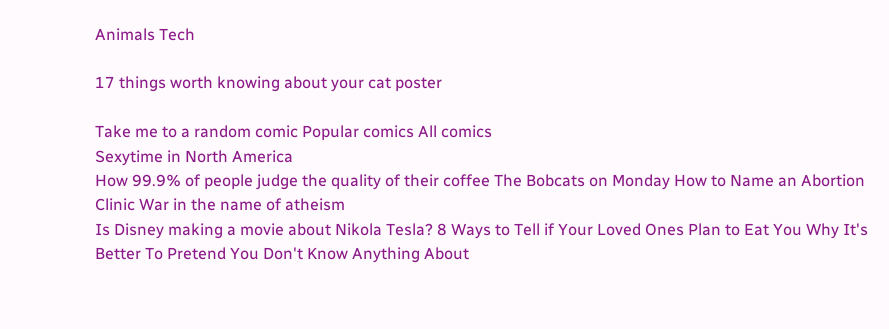Animals Tech

17 things worth knowing about your cat poster

Take me to a random comic Popular comics All comics
Sexytime in North America
How 99.9% of people judge the quality of their coffee The Bobcats on Monday How to Name an Abortion Clinic War in the name of atheism
Is Disney making a movie about Nikola Tesla? 8 Ways to Tell if Your Loved Ones Plan to Eat You Why It's Better To Pretend You Don't Know Anything About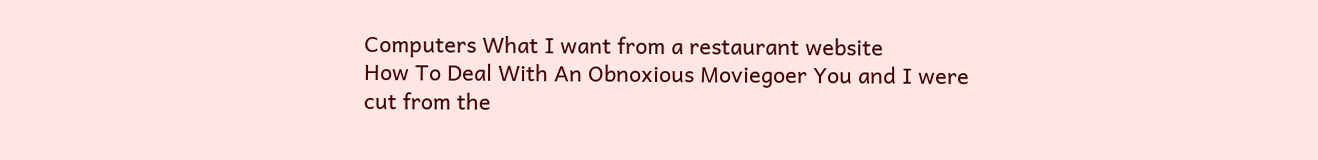Computers What I want from a restaurant website
How To Deal With An Obnoxious Moviegoer You and I were cut from the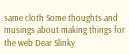same cloth Some thoughts and musings about making things for the web Dear Slinky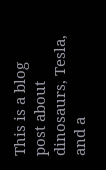This is a blog post about dinosaurs, Tesla, and a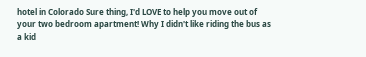hotel in Colorado Sure thing, I'd LOVE to help you move out of your two bedroom apartment! Why I didn't like riding the bus as a kid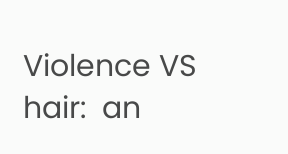Violence VS hair:  an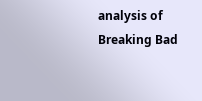analysis of Breaking Bad